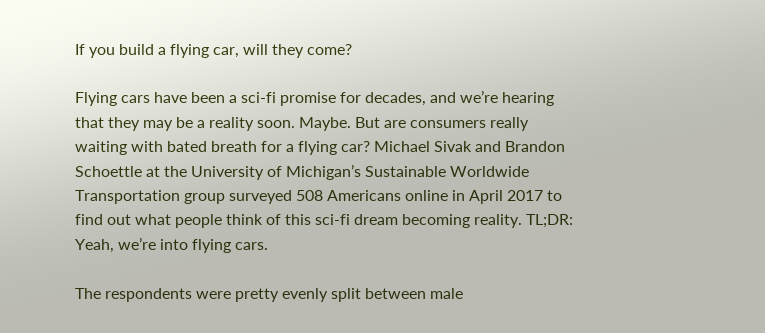If you build a flying car, will they come?

Flying cars have been a sci-fi promise for decades, and we’re hearing that they may be a reality soon. Maybe. But are consumers really waiting with bated breath for a flying car? Michael Sivak and Brandon Schoettle at the University of Michigan’s Sustainable Worldwide Transportation group surveyed 508 Americans online in April 2017 to find out what people think of this sci-fi dream becoming reality. TL;DR: Yeah, we’re into flying cars.

The respondents were pretty evenly split between male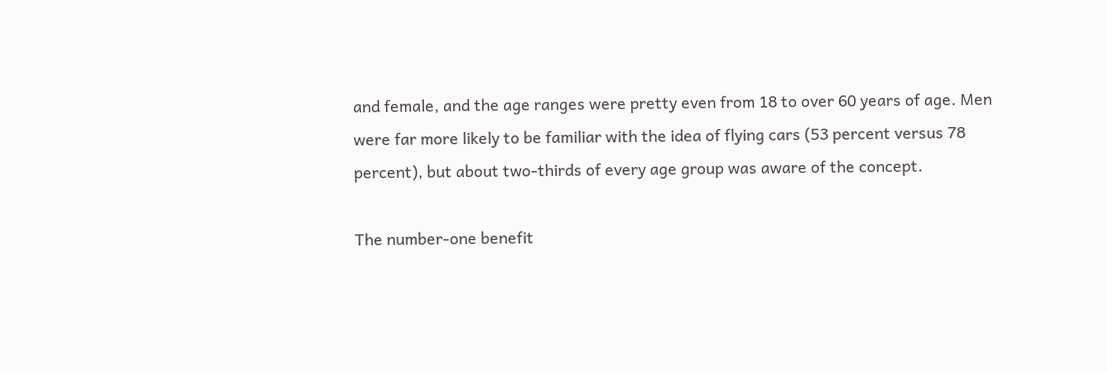and female, and the age ranges were pretty even from 18 to over 60 years of age. Men were far more likely to be familiar with the idea of flying cars (53 percent versus 78 percent), but about two-thirds of every age group was aware of the concept.

The number-one benefit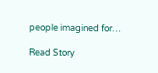people imagined for…

Read Story